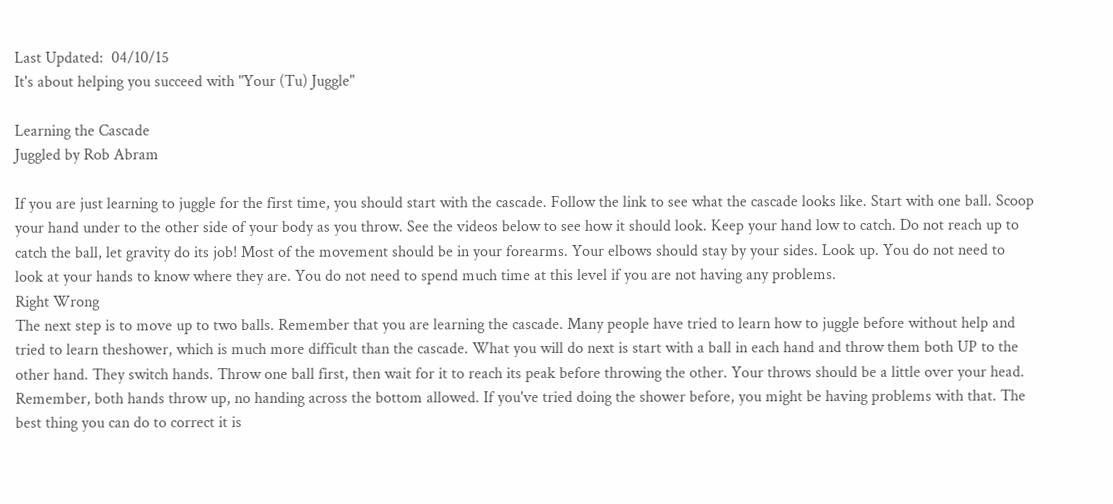Last Updated:  04/10/15
It's about helping you succeed with "Your (Tu) Juggle"

Learning the Cascade
Juggled by Rob Abram

If you are just learning to juggle for the first time, you should start with the cascade. Follow the link to see what the cascade looks like. Start with one ball. Scoop your hand under to the other side of your body as you throw. See the videos below to see how it should look. Keep your hand low to catch. Do not reach up to catch the ball, let gravity do its job! Most of the movement should be in your forearms. Your elbows should stay by your sides. Look up. You do not need to look at your hands to know where they are. You do not need to spend much time at this level if you are not having any problems.
Right Wrong
The next step is to move up to two balls. Remember that you are learning the cascade. Many people have tried to learn how to juggle before without help and tried to learn theshower, which is much more difficult than the cascade. What you will do next is start with a ball in each hand and throw them both UP to the other hand. They switch hands. Throw one ball first, then wait for it to reach its peak before throwing the other. Your throws should be a little over your head. Remember, both hands throw up, no handing across the bottom allowed. If you've tried doing the shower before, you might be having problems with that. The best thing you can do to correct it is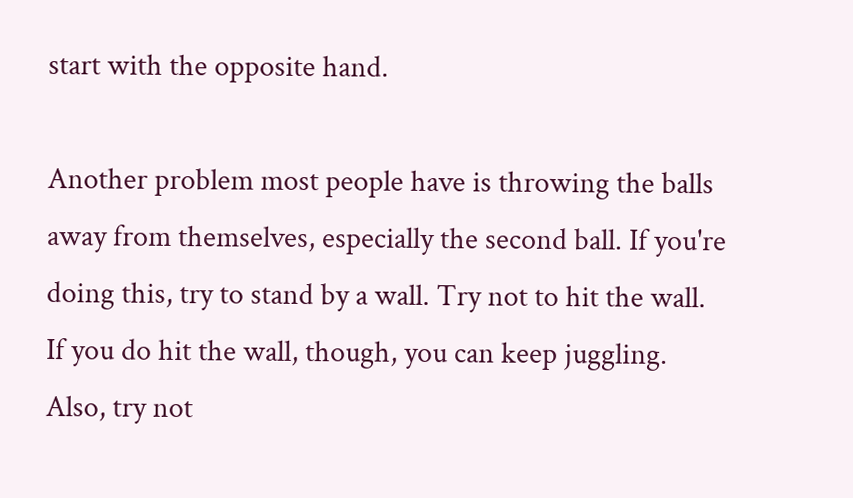start with the opposite hand.

Another problem most people have is throwing the balls away from themselves, especially the second ball. If you're doing this, try to stand by a wall. Try not to hit the wall. If you do hit the wall, though, you can keep juggling. Also, try not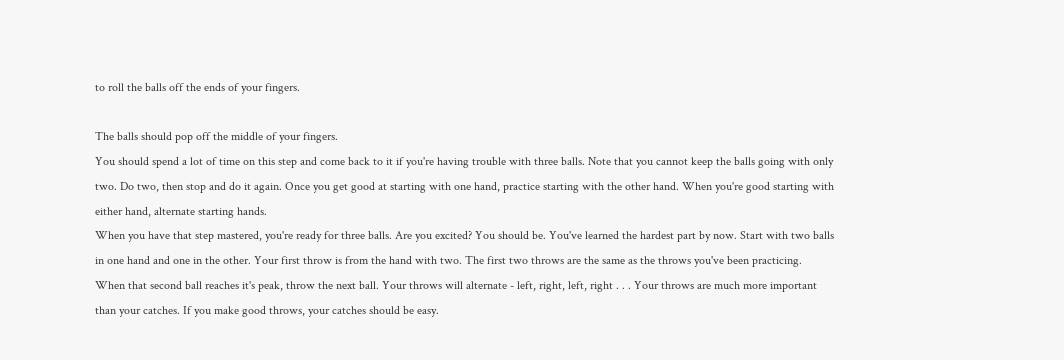to roll the balls off the ends of your fingers.

The balls should pop off the middle of your fingers.
You should spend a lot of time on this step and come back to it if you're having trouble with three balls. Note that you cannot keep the balls going with only two. Do two, then stop and do it again. Once you get good at starting with one hand, practice starting with the other hand. When you're good starting with either hand, alternate starting hands.
When you have that step mastered, you're ready for three balls. Are you excited? You should be. You've learned the hardest part by now. Start with two balls in one hand and one in the other. Your first throw is from the hand with two. The first two throws are the same as the throws you've been practicing. When that second ball reaches it's peak, throw the next ball. Your throws will alternate - left, right, left, right . . . Your throws are much more important than your catches. If you make good throws, your catches should be easy.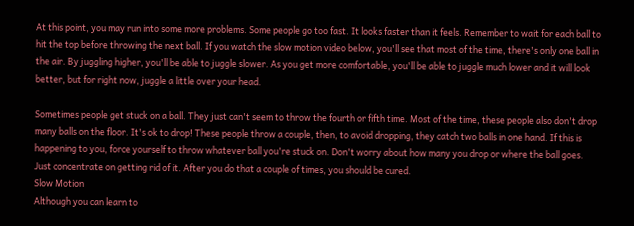At this point, you may run into some more problems. Some people go too fast. It looks faster than it feels. Remember to wait for each ball to hit the top before throwing the next ball. If you watch the slow motion video below, you'll see that most of the time, there's only one ball in the air. By juggling higher, you'll be able to juggle slower. As you get more comfortable, you'll be able to juggle much lower and it will look better, but for right now, juggle a little over your head.

Sometimes people get stuck on a ball. They just can't seem to throw the fourth or fifth time. Most of the time, these people also don't drop many balls on the floor. It's ok to drop! These people throw a couple, then, to avoid dropping, they catch two balls in one hand. If this is happening to you, force yourself to throw whatever ball you're stuck on. Don't worry about how many you drop or where the ball goes. Just concentrate on getting rid of it. After you do that a couple of times, you should be cured.
Slow Motion
Although you can learn to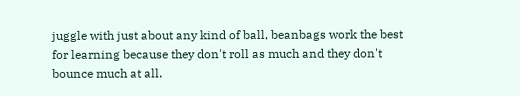juggle with just about any kind of ball, beanbags work the best for learning because they don't roll as much and they don't bounce much at all.